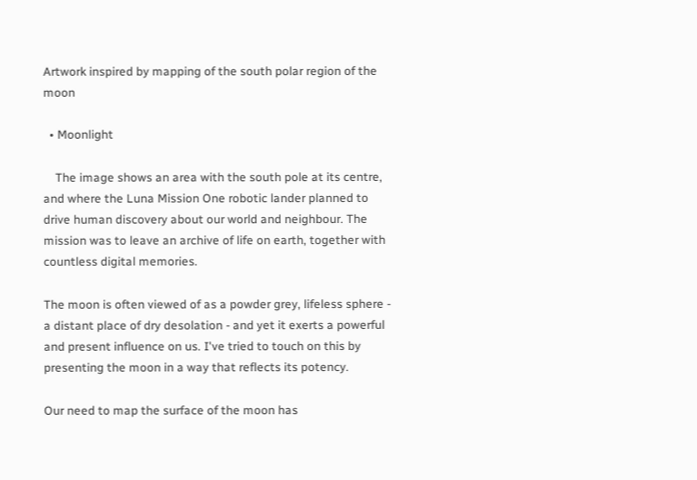Artwork inspired by mapping of the south polar region of the moon

  • Moonlight

    The image shows an area with the south pole at its centre, and where the Luna Mission One robotic lander planned to drive human discovery about our world and neighbour. The mission was to leave an archive of life on earth, together with countless digital memories.

The moon is often viewed of as a powder grey, lifeless sphere - a distant place of dry desolation - and yet it exerts a powerful and present influence on us. I've tried to touch on this by presenting the moon in a way that reflects its potency.

Our need to map the surface of the moon has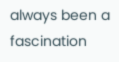always been a fascination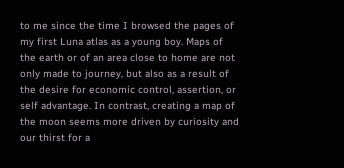to me since the time I browsed the pages of my first Luna atlas as a young boy. Maps of the earth or of an area close to home are not only made to journey, but also as a result of the desire for economic control, assertion, or self advantage. In contrast, creating a map of the moon seems more driven by curiosity and our thirst for a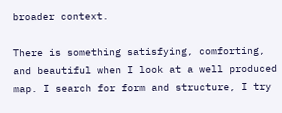broader context.

There is something satisfying, comforting, and beautiful when I look at a well produced map. I search for form and structure, I try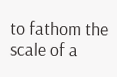to fathom the scale of a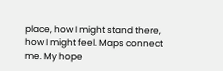place, how I might stand there, how I might feel. Maps connect me. My hope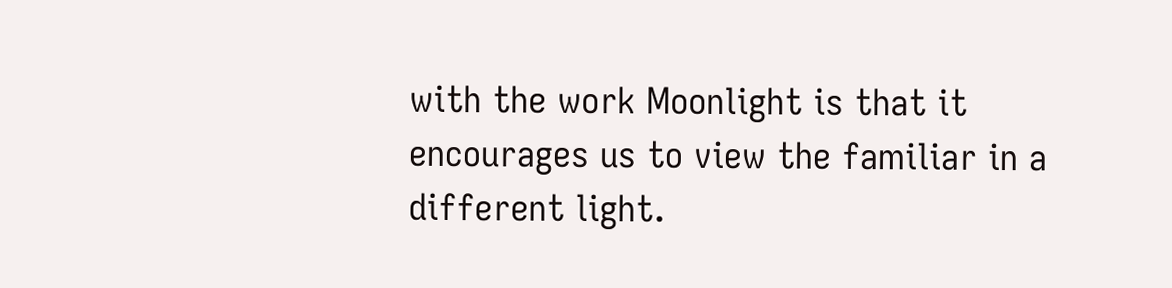with the work Moonlight is that it encourages us to view the familiar in a different light.